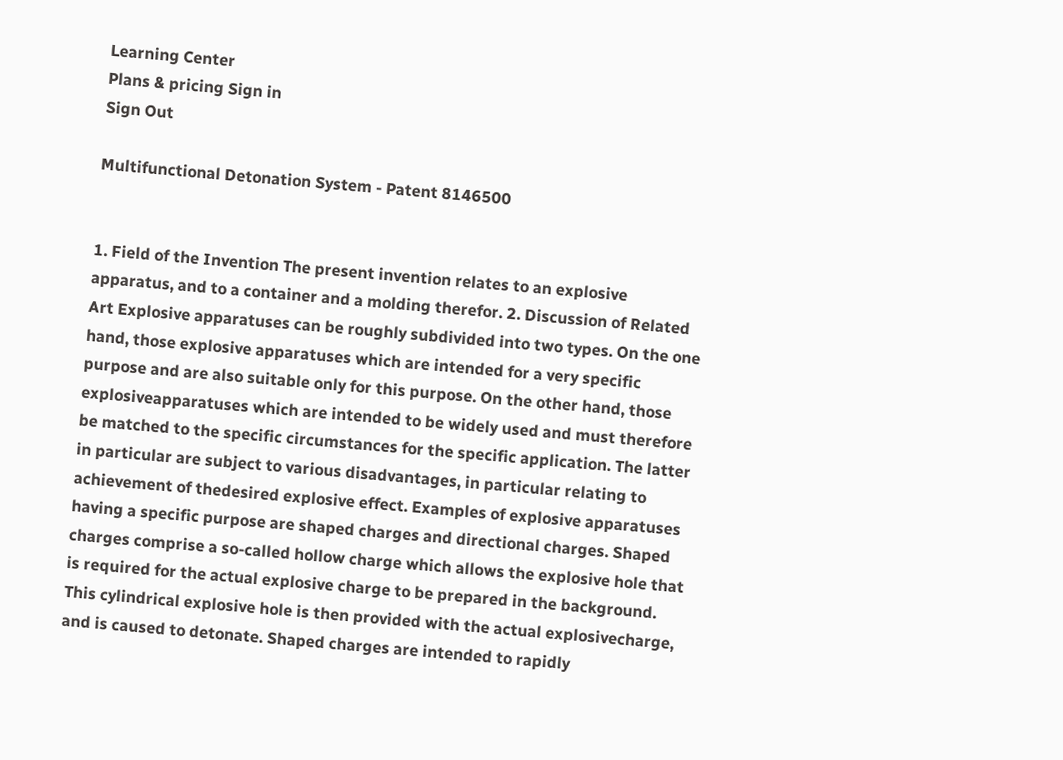Learning Center
Plans & pricing Sign in
Sign Out

Multifunctional Detonation System - Patent 8146500


1. Field of the Invention The present invention relates to an explosive apparatus, and to a container and a molding therefor. 2. Discussion of Related Art Explosive apparatuses can be roughly subdivided into two types. On the one hand, those explosive apparatuses which are intended for a very specific purpose and are also suitable only for this purpose. On the other hand, those explosiveapparatuses which are intended to be widely used and must therefore be matched to the specific circumstances for the specific application. The latter in particular are subject to various disadvantages, in particular relating to achievement of thedesired explosive effect. Examples of explosive apparatuses having a specific purpose are shaped charges and directional charges. Shaped charges comprise a so-called hollow charge which allows the explosive hole that is required for the actual explosive charge to be prepared in the background. This cylindrical explosive hole is then provided with the actual explosivecharge, and is caused to detonate. Shaped charges are intended to rapidly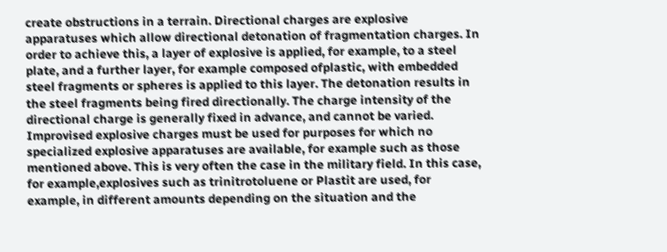create obstructions in a terrain. Directional charges are explosive apparatuses which allow directional detonation of fragmentation charges. In order to achieve this, a layer of explosive is applied, for example, to a steel plate, and a further layer, for example composed ofplastic, with embedded steel fragments or spheres is applied to this layer. The detonation results in the steel fragments being fired directionally. The charge intensity of the directional charge is generally fixed in advance, and cannot be varied. Improvised explosive charges must be used for purposes for which no specialized explosive apparatuses are available, for example such as those mentioned above. This is very often the case in the military field. In this case, for example,explosives such as trinitrotoluene or Plastit are used, for example, in different amounts depending on the situation and the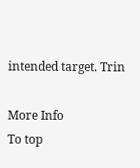intended target. Trin

More Info
To top